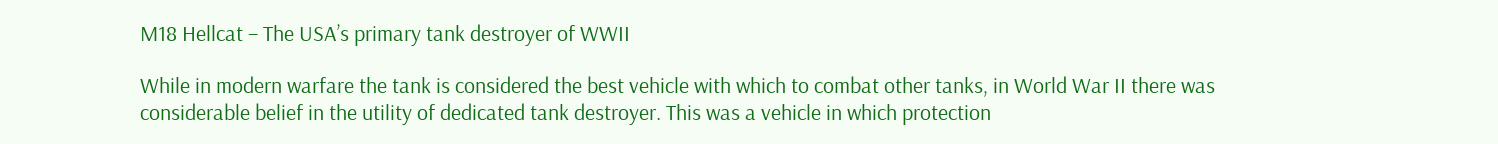M18 Hellcat – The USA’s primary tank destroyer of WWII

While in modern warfare the tank is considered the best vehicle with which to combat other tanks, in World War II there was considerable belief in the utility of dedicated tank destroyer. This was a vehicle in which protection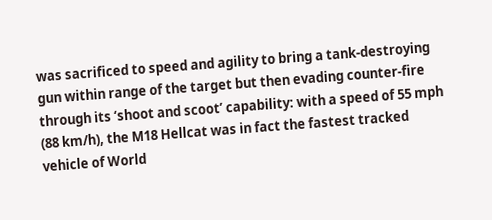was sacrificed to speed and agility to bring a tank-destroying gun within range of the target but then evading counter-fire through its ‘shoot and scoot’ capability: with a speed of 55 mph (88 km/h), the M18 Hellcat was in fact the fastest tracked vehicle of World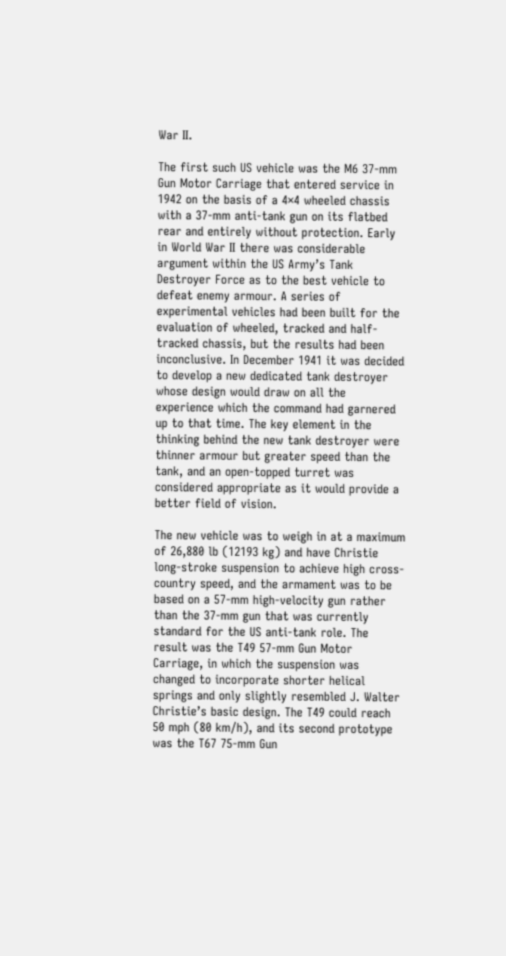War II.

The first such US vehicle was the M6 37-mm Gun Motor Carriage that entered service in 1942 on the basis of a 4×4 wheeled chassis with a 37-mm anti-tank gun on its flatbed rear and entirely without protection. Early in World War II there was considerable argument within the US Army’s Tank Destroyer Force as to the best vehicle to defeat enemy armour. A series of experimental vehicles had been built for the evaluation of wheeled, tracked and half-tracked chassis, but the results had been inconclusive. In December 1941 it was decided to develop a new dedicated tank destroyer whose design would draw on all the experience which the command had garnered up to that time. The key element in the thinking behind the new tank destroyer were thinner armour but greater speed than the tank, and an open-topped turret was considered appropriate as it would provide a better field of vision.

The new vehicle was to weigh in at a maximum of 26,880 lb (12193 kg) and have Christie long-stroke suspension to achieve high cross-country speed, and the armament was to be based on a 57-mm high-velocity gun rather than the 37-mm gun that was currently standard for the US anti-tank role. The result was the T49 57-mm Gun Motor Carriage, in which the suspension was changed to incorporate shorter helical springs and only slightly resembled J. Walter Christie’s basic design. The T49 could reach 50 mph (80 km/h), and its second prototype was the T67 75-mm Gun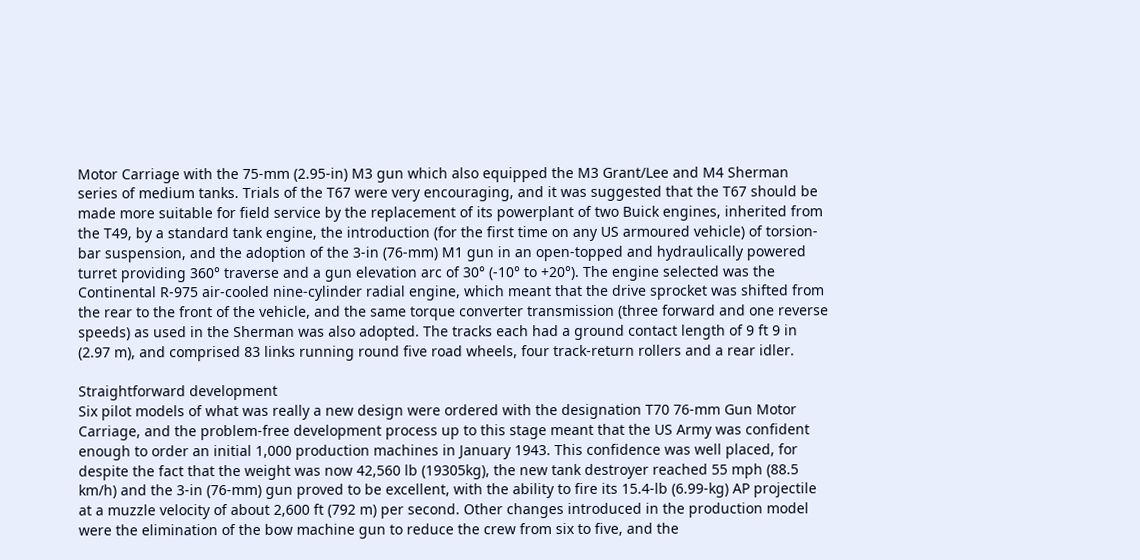Motor Carriage with the 75-mm (2.95-in) M3 gun which also equipped the M3 Grant/Lee and M4 Sherman series of medium tanks. Trials of the T67 were very encouraging, and it was suggested that the T67 should be made more suitable for field service by the replacement of its powerplant of two Buick engines, inherited from the T49, by a standard tank engine, the introduction (for the first time on any US armoured vehicle) of torsion-bar suspension, and the adoption of the 3-in (76-mm) M1 gun in an open-topped and hydraulically powered turret providing 360° traverse and a gun elevation arc of 30° (-10° to +20°). The engine selected was the Continental R-975 air-cooled nine-cylinder radial engine, which meant that the drive sprocket was shifted from the rear to the front of the vehicle, and the same torque converter transmission (three forward and one reverse speeds) as used in the Sherman was also adopted. The tracks each had a ground contact length of 9 ft 9 in (2.97 m), and comprised 83 links running round five road wheels, four track-return rollers and a rear idler.

Straightforward development
Six pilot models of what was really a new design were ordered with the designation T70 76-mm Gun Motor Carriage, and the problem-free development process up to this stage meant that the US Army was confident enough to order an initial 1,000 production machines in January 1943. This confidence was well placed, for despite the fact that the weight was now 42,560 lb (19305kg), the new tank destroyer reached 55 mph (88.5 km/h) and the 3-in (76-mm) gun proved to be excellent, with the ability to fire its 15.4-lb (6.99-kg) AP projectile at a muzzle velocity of about 2,600 ft (792 m) per second. Other changes introduced in the production model were the elimination of the bow machine gun to reduce the crew from six to five, and the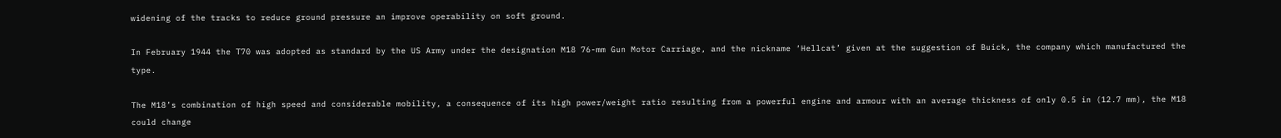widening of the tracks to reduce ground pressure an improve operability on soft ground.

In February 1944 the T70 was adopted as standard by the US Army under the designation M18 76-mm Gun Motor Carriage, and the nickname ‘Hellcat’ given at the suggestion of Buick, the company which manufactured the type.

The M18’s combination of high speed and considerable mobility, a consequence of its high power/weight ratio resulting from a powerful engine and armour with an average thickness of only 0.5 in (12.7 mm), the M18 could change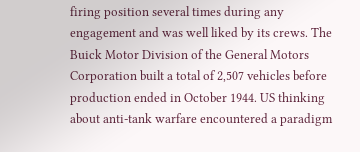firing position several times during any engagement and was well liked by its crews. The Buick Motor Division of the General Motors Corporation built a total of 2,507 vehicles before production ended in October 1944. US thinking about anti-tank warfare encountered a paradigm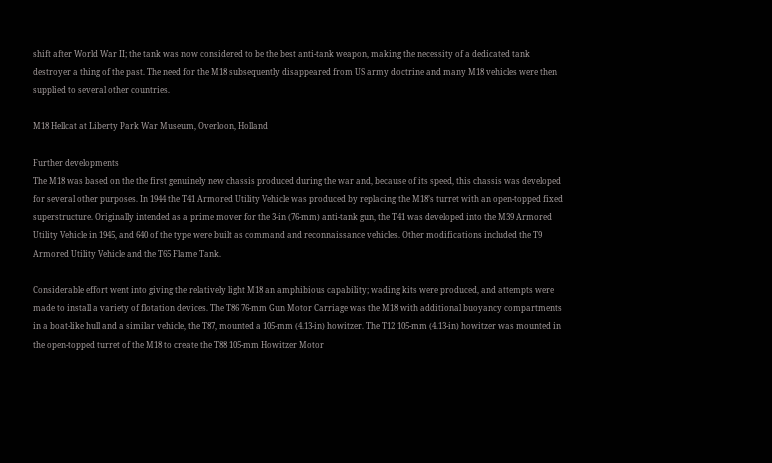shift after World War II; the tank was now considered to be the best anti-tank weapon, making the necessity of a dedicated tank destroyer a thing of the past. The need for the M18 subsequently disappeared from US army doctrine and many M18 vehicles were then supplied to several other countries.

M18 Hellcat at Liberty Park War Museum, Overloon, Holland

Further developments
The M18 was based on the the first genuinely new chassis produced during the war and, because of its speed, this chassis was developed for several other purposes. In 1944 the T41 Armored Utility Vehicle was produced by replacing the M18’s turret with an open-topped fixed superstructure. Originally intended as a prime mover for the 3-in (76-mm) anti-tank gun, the T41 was developed into the M39 Armored Utility Vehicle in 1945, and 640 of the type were built as command and reconnaissance vehicles. Other modifications included the T9 Armored Utility Vehicle and the T65 Flame Tank.

Considerable effort went into giving the relatively light M18 an amphibious capability; wading kits were produced, and attempts were made to install a variety of flotation devices. The T86 76-mm Gun Motor Carriage was the M18 with additional buoyancy compartments in a boat-like hull and a similar vehicle, the T87, mounted a 105-mm (4.13-in) howitzer. The T12 105-mm (4.13-in) howitzer was mounted in the open-topped turret of the M18 to create the T88 105-mm Howitzer Motor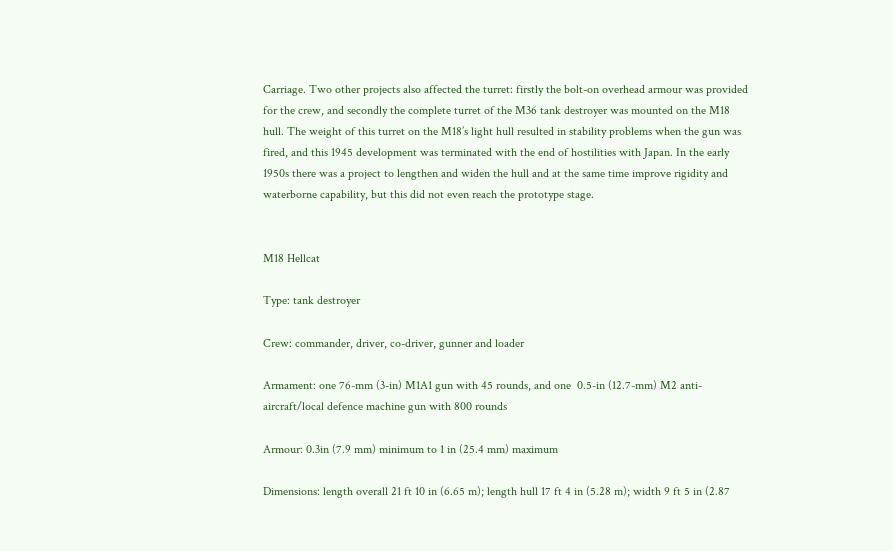Carriage. Two other projects also affected the turret: firstly the bolt-on overhead armour was provided for the crew, and secondly the complete turret of the M36 tank destroyer was mounted on the M18 hull. The weight of this turret on the M18’s light hull resulted in stability problems when the gun was fired, and this 1945 development was terminated with the end of hostilities with Japan. In the early 1950s there was a project to lengthen and widen the hull and at the same time improve rigidity and waterborne capability, but this did not even reach the prototype stage.


M18 Hellcat

Type: tank destroyer

Crew: commander, driver, co-driver, gunner and loader

Armament: one 76-mm (3-in) M1A1 gun with 45 rounds, and one  0.5-in (12.7-mm) M2 anti-aircraft/local defence machine gun with 800 rounds

Armour: 0.3in (7.9 mm) minimum to 1 in (25.4 mm) maximum

Dimensions: length overall 21 ft 10 in (6.65 m); length hull 17 ft 4 in (5.28 m); width 9 ft 5 in (2.87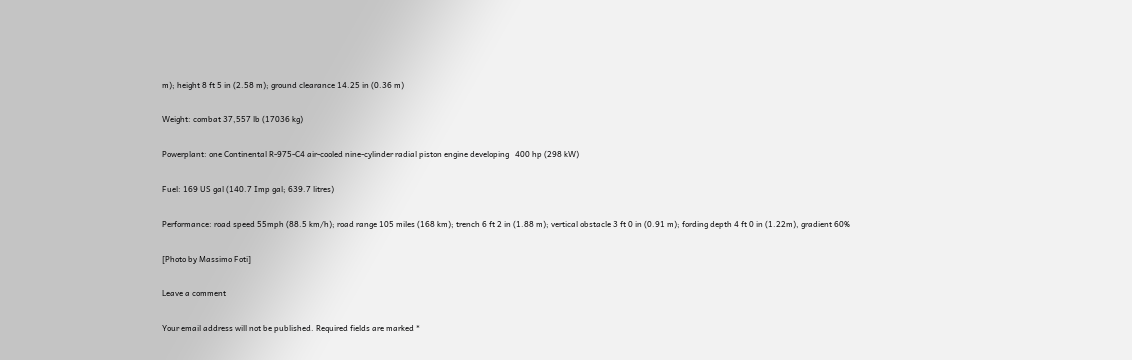m); height 8 ft 5 in (2.58 m); ground clearance 14.25 in (0.36 m)

Weight: combat 37,557 lb (17036 kg)

Powerplant: one Continental R-975-C4 air-cooled nine-cylinder radial piston engine developing   400 hp (298 kW)

Fuel: 169 US gal (140.7 Imp gal; 639.7 litres)

Performance: road speed 55mph (88.5 km/h); road range 105 miles (168 km); trench 6 ft 2 in (1.88 m); vertical obstacle 3 ft 0 in (0.91 m); fording depth 4 ft 0 in (1.22m), gradient 60%

[Photo by Massimo Foti]

Leave a comment

Your email address will not be published. Required fields are marked *